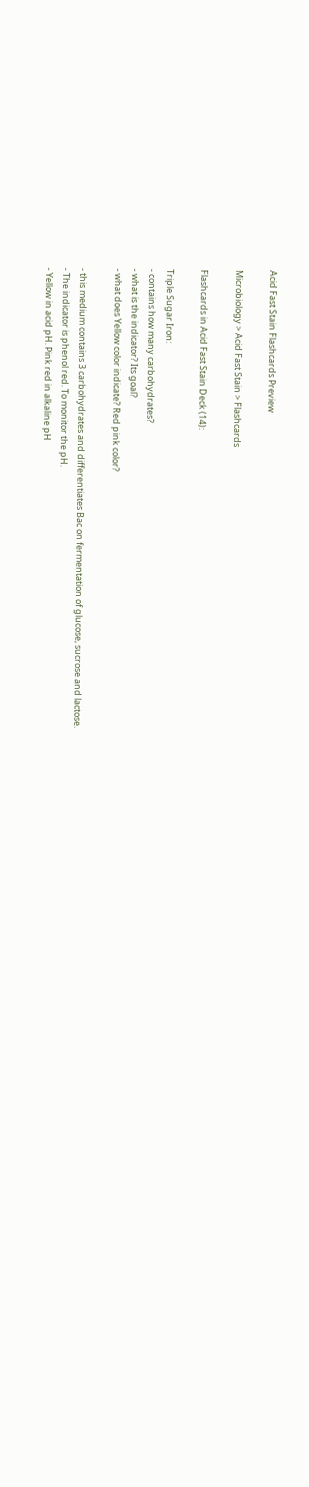Acid Fast Stain Flashcards Preview

Microbiology > Acid Fast Stain > Flashcards

Flashcards in Acid Fast Stain Deck (14):

Triple Sugar Iron:
- contains how many carbohydrates?
- what is the indicator? Its goal?
- what does Yellow color indicate? Red pink color?

- this medium contains 3 carbohydrates and differentiates Bac on fermentation of glucose, sucrose and lactose.
- The indicator is phenol red. To monitor the pH.
- Yellow in acid pH. Pink red in alkaline pH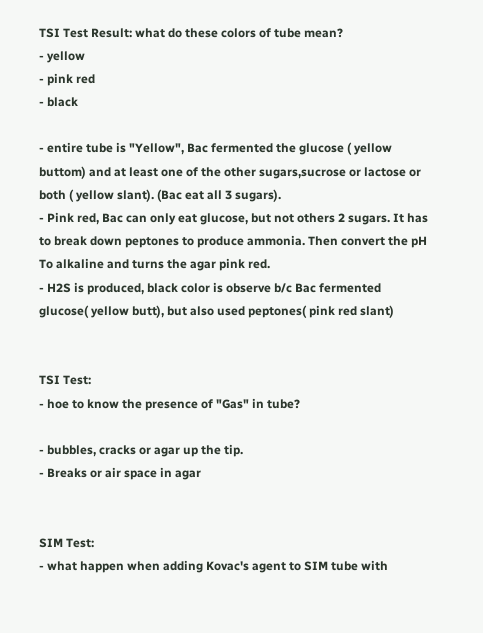TSI Test Result: what do these colors of tube mean?
- yellow
- pink red
- black

- entire tube is "Yellow", Bac fermented the glucose ( yellow buttom) and at least one of the other sugars,sucrose or lactose or both ( yellow slant). (Bac eat all 3 sugars).
- Pink red, Bac can only eat glucose, but not others 2 sugars. It has to break down peptones to produce ammonia. Then convert the pH
To alkaline and turns the agar pink red.
- H2S is produced, black color is observe b/c Bac fermented glucose( yellow butt), but also used peptones( pink red slant)


TSI Test:
- hoe to know the presence of "Gas" in tube?

- bubbles, cracks or agar up the tip.
- Breaks or air space in agar


SIM Test:
- what happen when adding Kovac's agent to SIM tube with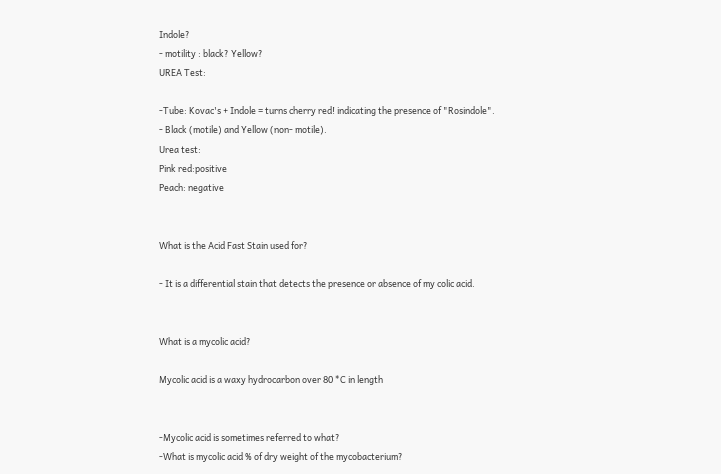Indole?
- motility : black? Yellow?
UREA Test:

-Tube: Kovac's + Indole = turns cherry red! indicating the presence of "Rosindole".
- Black (motile) and Yellow (non- motile).
Urea test:
Pink red:positive
Peach: negative


What is the Acid Fast Stain used for?

- It is a differential stain that detects the presence or absence of my colic acid.


What is a mycolic acid?

Mycolic acid is a waxy hydrocarbon over 80 *C in length


-Mycolic acid is sometimes referred to what?
-What is mycolic acid % of dry weight of the mycobacterium?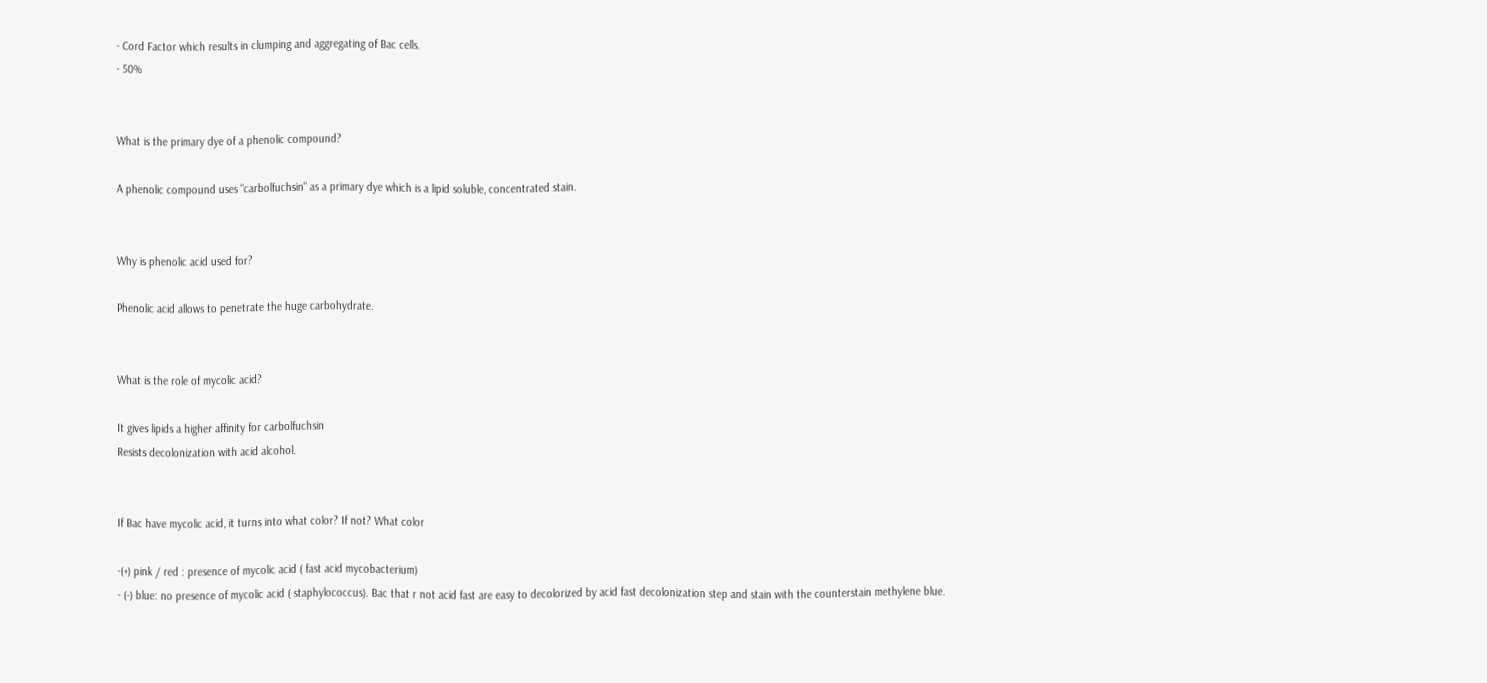- Cord Factor which results in clumping and aggregating of Bac cells.
- 50%


What is the primary dye of a phenolic compound?

A phenolic compound uses "carbolfuchsin" as a primary dye which is a lipid soluble, concentrated stain.


Why is phenolic acid used for?

Phenolic acid allows to penetrate the huge carbohydrate.


What is the role of mycolic acid?

It gives lipids a higher affinity for carbolfuchsin
Resists decolonization with acid alcohol.


If Bac have mycolic acid, it turns into what color? If not? What color

-(+) pink / red : presence of mycolic acid ( fast acid mycobacterium)
- (-) blue: no presence of mycolic acid ( staphylococcus). Bac that r not acid fast are easy to decolorized by acid fast decolonization step and stain with the counterstain methylene blue.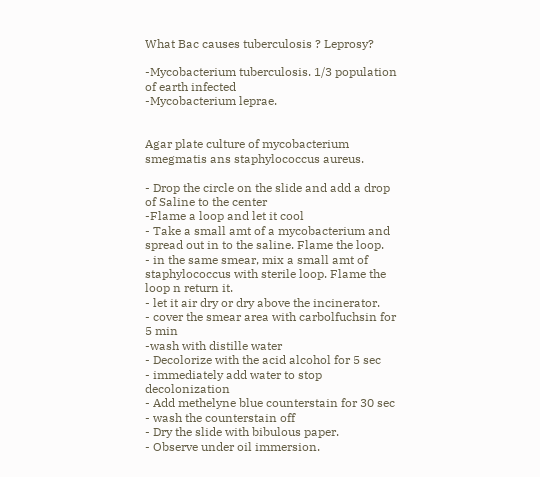What Bac causes tuberculosis ? Leprosy?

-Mycobacterium tuberculosis. 1/3 population of earth infected
-Mycobacterium leprae.


Agar plate culture of mycobacterium smegmatis ans staphylococcus aureus.

- Drop the circle on the slide and add a drop of Saline to the center
-Flame a loop and let it cool
- Take a small amt of a mycobacterium and spread out in to the saline. Flame the loop.
- in the same smear, mix a small amt of staphylococcus with sterile loop. Flame the loop n return it.
- let it air dry or dry above the incinerator.
- cover the smear area with carbolfuchsin for 5 min
-wash with distille water
- Decolorize with the acid alcohol for 5 sec
- immediately add water to stop decolonization
- Add methelyne blue counterstain for 30 sec
- wash the counterstain off
- Dry the slide with bibulous paper.
- Observe under oil immersion.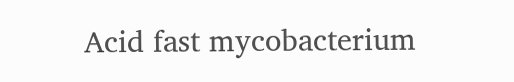Acid fast mycobacterium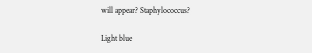will appear? Staphylococcus?

Light blue